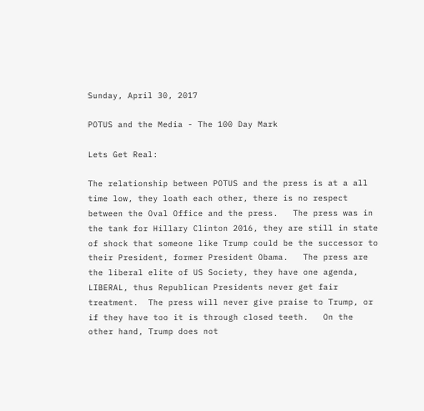Sunday, April 30, 2017

POTUS and the Media - The 100 Day Mark

Lets Get Real:

The relationship between POTUS and the press is at a all time low, they loath each other, there is no respect between the Oval Office and the press.   The press was in the tank for Hillary Clinton 2016, they are still in state of shock that someone like Trump could be the successor to their President, former President Obama.   The press are the liberal elite of US Society, they have one agenda, LIBERAL, thus Republican Presidents never get fair treatment.  The press will never give praise to Trump, or if they have too it is through closed teeth.   On the other hand, Trump does not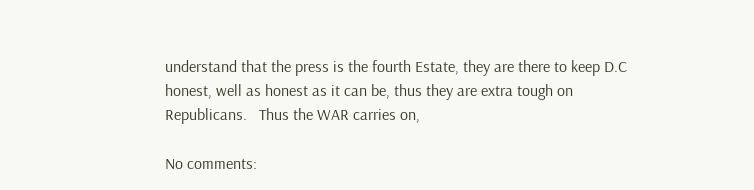understand that the press is the fourth Estate, they are there to keep D.C honest, well as honest as it can be, thus they are extra tough on Republicans.   Thus the WAR carries on,

No comments: